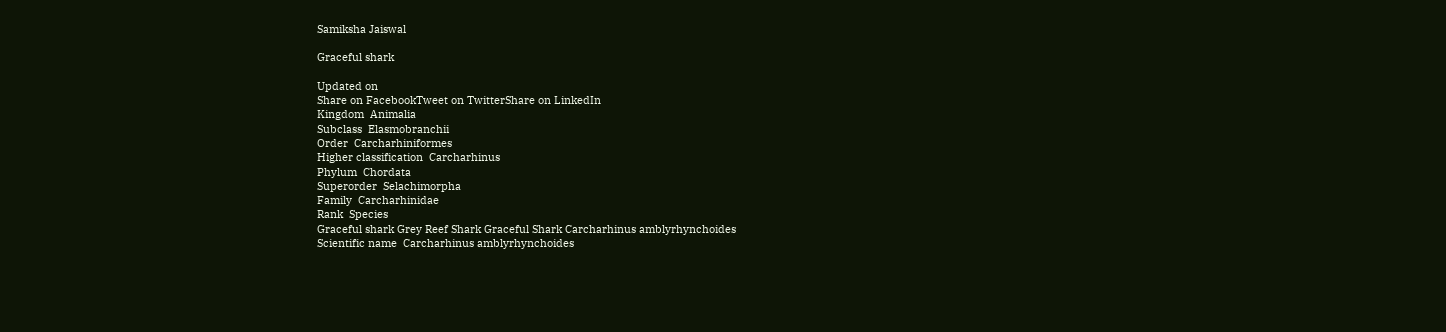Samiksha Jaiswal

Graceful shark

Updated on
Share on FacebookTweet on TwitterShare on LinkedIn
Kingdom  Animalia
Subclass  Elasmobranchii
Order  Carcharhiniformes
Higher classification  Carcharhinus
Phylum  Chordata
Superorder  Selachimorpha
Family  Carcharhinidae
Rank  Species
Graceful shark Grey Reef Shark Graceful Shark Carcharhinus amblyrhynchoides
Scientific name  Carcharhinus amblyrhynchoides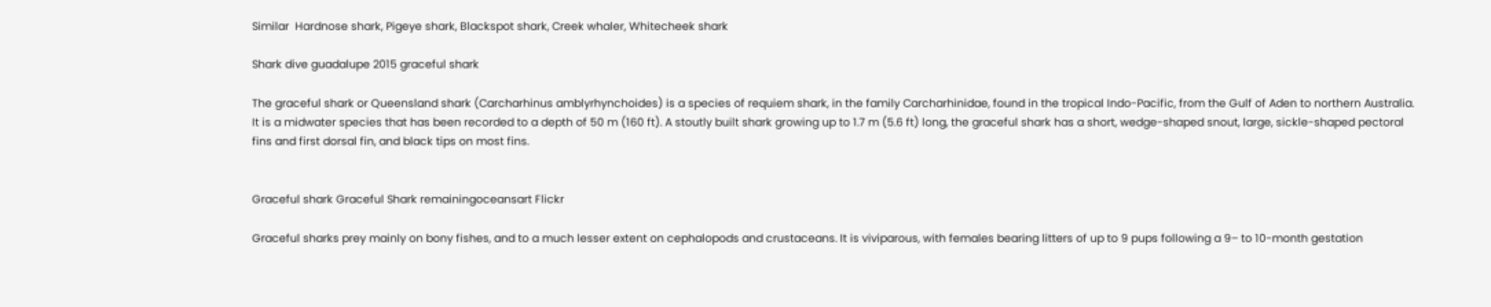Similar  Hardnose shark, Pigeye shark, Blackspot shark, Creek whaler, Whitecheek shark

Shark dive guadalupe 2015 graceful shark

The graceful shark or Queensland shark (Carcharhinus amblyrhynchoides) is a species of requiem shark, in the family Carcharhinidae, found in the tropical Indo-Pacific, from the Gulf of Aden to northern Australia. It is a midwater species that has been recorded to a depth of 50 m (160 ft). A stoutly built shark growing up to 1.7 m (5.6 ft) long, the graceful shark has a short, wedge-shaped snout, large, sickle-shaped pectoral fins and first dorsal fin, and black tips on most fins.


Graceful shark Graceful Shark remainingoceansart Flickr

Graceful sharks prey mainly on bony fishes, and to a much lesser extent on cephalopods and crustaceans. It is viviparous, with females bearing litters of up to 9 pups following a 9– to 10-month gestation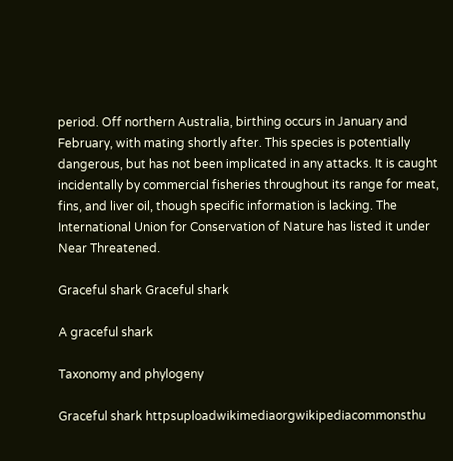period. Off northern Australia, birthing occurs in January and February, with mating shortly after. This species is potentially dangerous, but has not been implicated in any attacks. It is caught incidentally by commercial fisheries throughout its range for meat, fins, and liver oil, though specific information is lacking. The International Union for Conservation of Nature has listed it under Near Threatened.

Graceful shark Graceful shark

A graceful shark

Taxonomy and phylogeny

Graceful shark httpsuploadwikimediaorgwikipediacommonsthu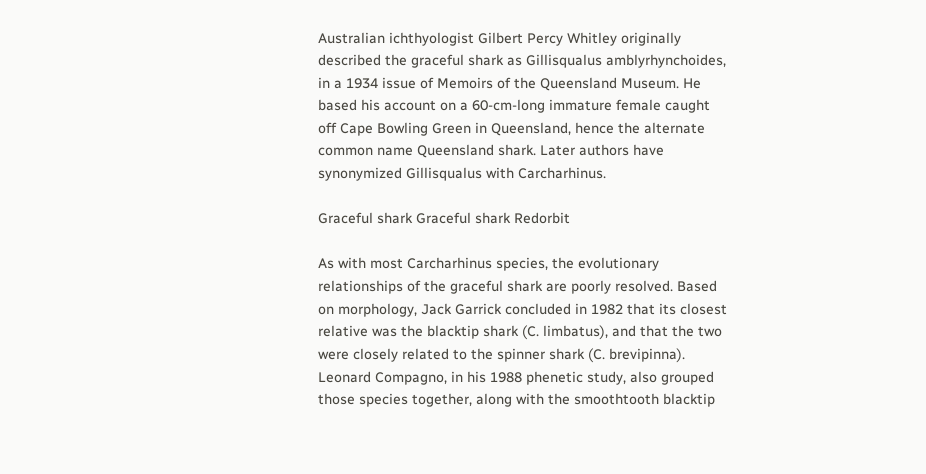Australian ichthyologist Gilbert Percy Whitley originally described the graceful shark as Gillisqualus amblyrhynchoides, in a 1934 issue of Memoirs of the Queensland Museum. He based his account on a 60-cm-long immature female caught off Cape Bowling Green in Queensland, hence the alternate common name Queensland shark. Later authors have synonymized Gillisqualus with Carcharhinus.

Graceful shark Graceful shark Redorbit

As with most Carcharhinus species, the evolutionary relationships of the graceful shark are poorly resolved. Based on morphology, Jack Garrick concluded in 1982 that its closest relative was the blacktip shark (C. limbatus), and that the two were closely related to the spinner shark (C. brevipinna). Leonard Compagno, in his 1988 phenetic study, also grouped those species together, along with the smoothtooth blacktip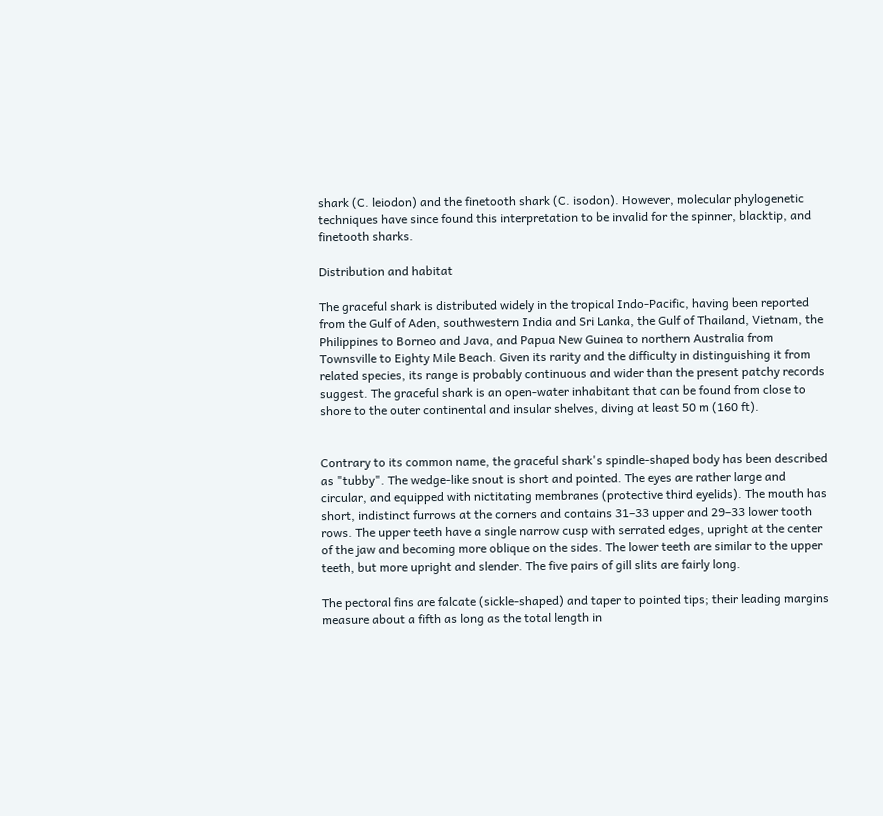shark (C. leiodon) and the finetooth shark (C. isodon). However, molecular phylogenetic techniques have since found this interpretation to be invalid for the spinner, blacktip, and finetooth sharks.

Distribution and habitat

The graceful shark is distributed widely in the tropical Indo-Pacific, having been reported from the Gulf of Aden, southwestern India and Sri Lanka, the Gulf of Thailand, Vietnam, the Philippines to Borneo and Java, and Papua New Guinea to northern Australia from Townsville to Eighty Mile Beach. Given its rarity and the difficulty in distinguishing it from related species, its range is probably continuous and wider than the present patchy records suggest. The graceful shark is an open-water inhabitant that can be found from close to shore to the outer continental and insular shelves, diving at least 50 m (160 ft).


Contrary to its common name, the graceful shark's spindle-shaped body has been described as "tubby". The wedge-like snout is short and pointed. The eyes are rather large and circular, and equipped with nictitating membranes (protective third eyelids). The mouth has short, indistinct furrows at the corners and contains 31–33 upper and 29–33 lower tooth rows. The upper teeth have a single narrow cusp with serrated edges, upright at the center of the jaw and becoming more oblique on the sides. The lower teeth are similar to the upper teeth, but more upright and slender. The five pairs of gill slits are fairly long.

The pectoral fins are falcate (sickle-shaped) and taper to pointed tips; their leading margins measure about a fifth as long as the total length in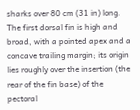sharks over 80 cm (31 in) long. The first dorsal fin is high and broad, with a pointed apex and a concave trailing margin; its origin lies roughly over the insertion (the rear of the fin base) of the pectoral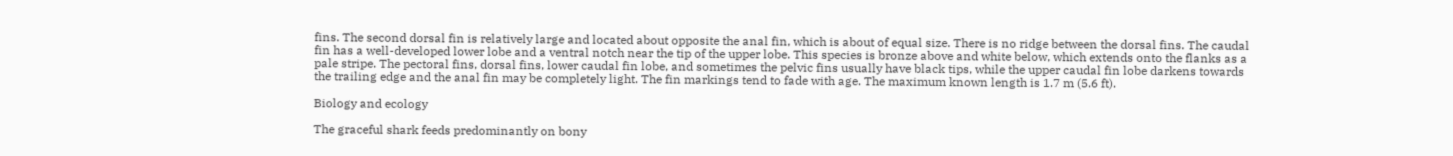fins. The second dorsal fin is relatively large and located about opposite the anal fin, which is about of equal size. There is no ridge between the dorsal fins. The caudal fin has a well-developed lower lobe and a ventral notch near the tip of the upper lobe. This species is bronze above and white below, which extends onto the flanks as a pale stripe. The pectoral fins, dorsal fins, lower caudal fin lobe, and sometimes the pelvic fins usually have black tips, while the upper caudal fin lobe darkens towards the trailing edge and the anal fin may be completely light. The fin markings tend to fade with age. The maximum known length is 1.7 m (5.6 ft).

Biology and ecology

The graceful shark feeds predominantly on bony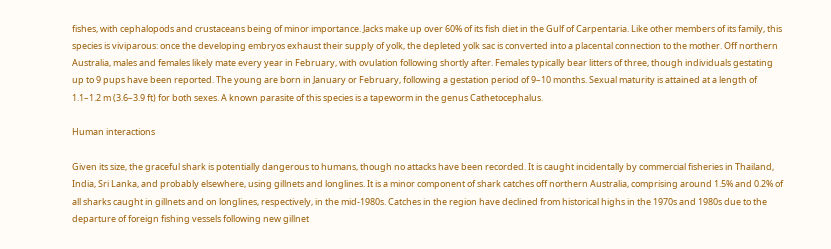fishes, with cephalopods and crustaceans being of minor importance. Jacks make up over 60% of its fish diet in the Gulf of Carpentaria. Like other members of its family, this species is viviparous: once the developing embryos exhaust their supply of yolk, the depleted yolk sac is converted into a placental connection to the mother. Off northern Australia, males and females likely mate every year in February, with ovulation following shortly after. Females typically bear litters of three, though individuals gestating up to 9 pups have been reported. The young are born in January or February, following a gestation period of 9–10 months. Sexual maturity is attained at a length of 1.1–1.2 m (3.6–3.9 ft) for both sexes. A known parasite of this species is a tapeworm in the genus Cathetocephalus.

Human interactions

Given its size, the graceful shark is potentially dangerous to humans, though no attacks have been recorded. It is caught incidentally by commercial fisheries in Thailand, India, Sri Lanka, and probably elsewhere, using gillnets and longlines. It is a minor component of shark catches off northern Australia, comprising around 1.5% and 0.2% of all sharks caught in gillnets and on longlines, respectively, in the mid-1980s. Catches in the region have declined from historical highs in the 1970s and 1980s due to the departure of foreign fishing vessels following new gillnet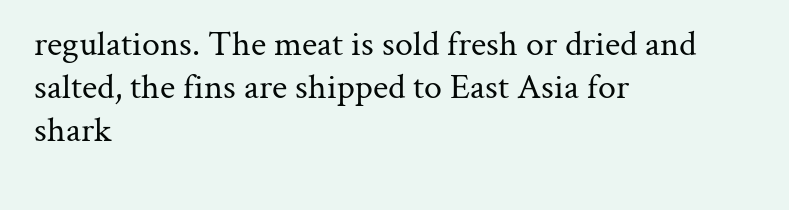regulations. The meat is sold fresh or dried and salted, the fins are shipped to East Asia for shark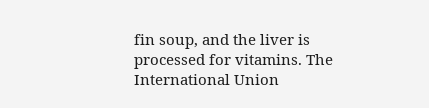fin soup, and the liver is processed for vitamins. The International Union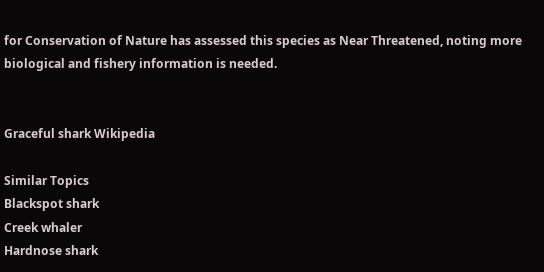for Conservation of Nature has assessed this species as Near Threatened, noting more biological and fishery information is needed.


Graceful shark Wikipedia

Similar Topics
Blackspot shark
Creek whaler
Hardnose shark